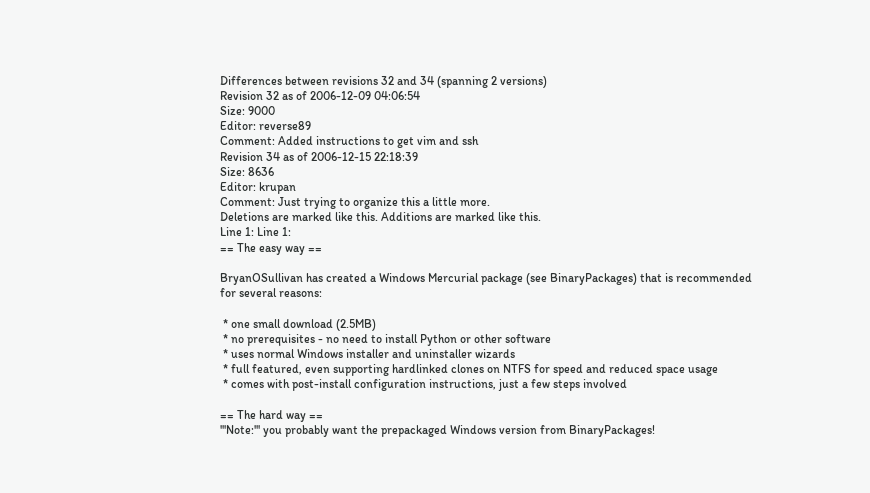Differences between revisions 32 and 34 (spanning 2 versions)
Revision 32 as of 2006-12-09 04:06:54
Size: 9000
Editor: reverse89
Comment: Added instructions to get vim and ssh
Revision 34 as of 2006-12-15 22:18:39
Size: 8636
Editor: krupan
Comment: Just trying to organize this a little more.
Deletions are marked like this. Additions are marked like this.
Line 1: Line 1:
== The easy way ==

BryanOSullivan has created a Windows Mercurial package (see BinaryPackages) that is recommended for several reasons:

 * one small download (2.5MB)
 * no prerequisites - no need to install Python or other software
 * uses normal Windows installer and uninstaller wizards
 * full featured, even supporting hardlinked clones on NTFS for speed and reduced space usage
 * comes with post-install configuration instructions, just a few steps involved

== The hard way ==
'''Note:''' you probably want the prepackaged Windows version from BinaryPackages!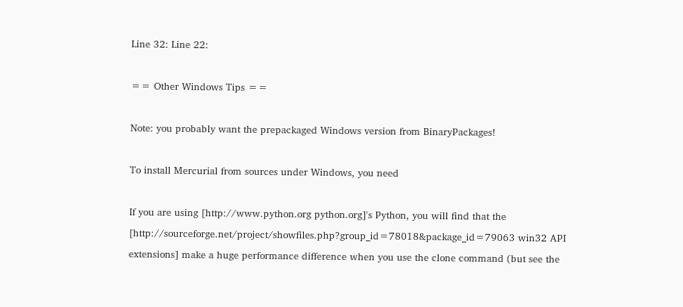Line 32: Line 22:

== Other Windows Tips ==

Note: you probably want the prepackaged Windows version from BinaryPackages!

To install Mercurial from sources under Windows, you need

If you are using [http://www.python.org python.org]'s Python, you will find that the [http://sourceforge.net/project/showfiles.php?group_id=78018&package_id=79063 win32 API extensions] make a huge performance difference when you use the clone command (but see the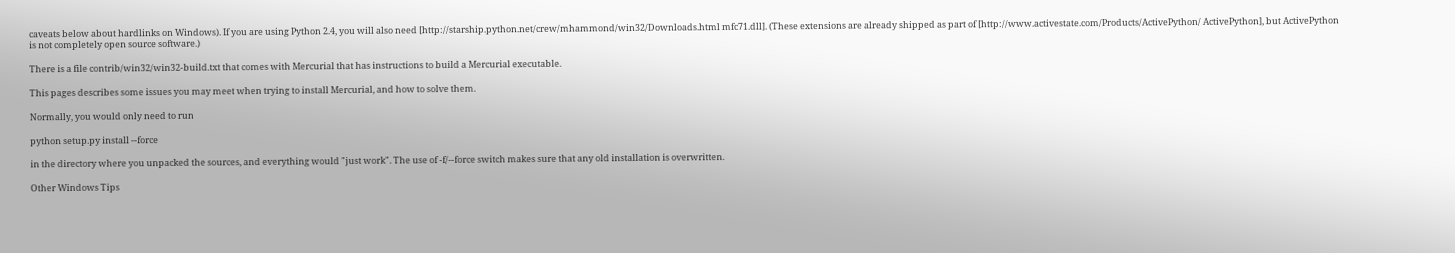caveats below about hardlinks on Windows). If you are using Python 2.4, you will also need [http://starship.python.net/crew/mhammond/win32/Downloads.html mfc71.dll]. (These extensions are already shipped as part of [http://www.activestate.com/Products/ActivePython/ ActivePython], but ActivePython is not completely open source software.)

There is a file contrib/win32/win32-build.txt that comes with Mercurial that has instructions to build a Mercurial executable.

This pages describes some issues you may meet when trying to install Mercurial, and how to solve them.

Normally, you would only need to run

python setup.py install --force

in the directory where you unpacked the sources, and everything would "just work". The use of -f/--force switch makes sure that any old installation is overwritten.

Other Windows Tips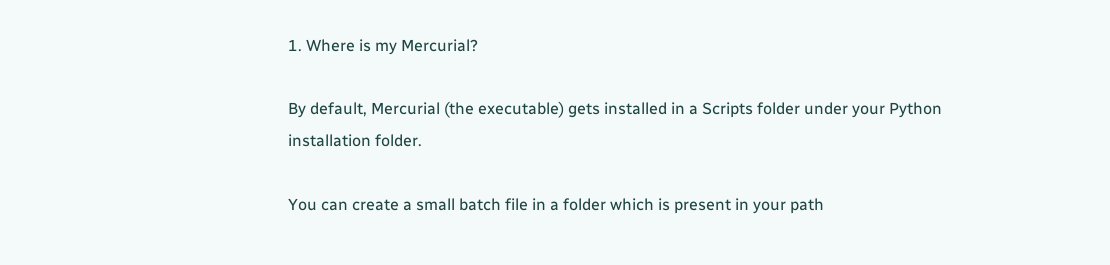1. Where is my Mercurial?

By default, Mercurial (the executable) gets installed in a Scripts folder under your Python installation folder.

You can create a small batch file in a folder which is present in your path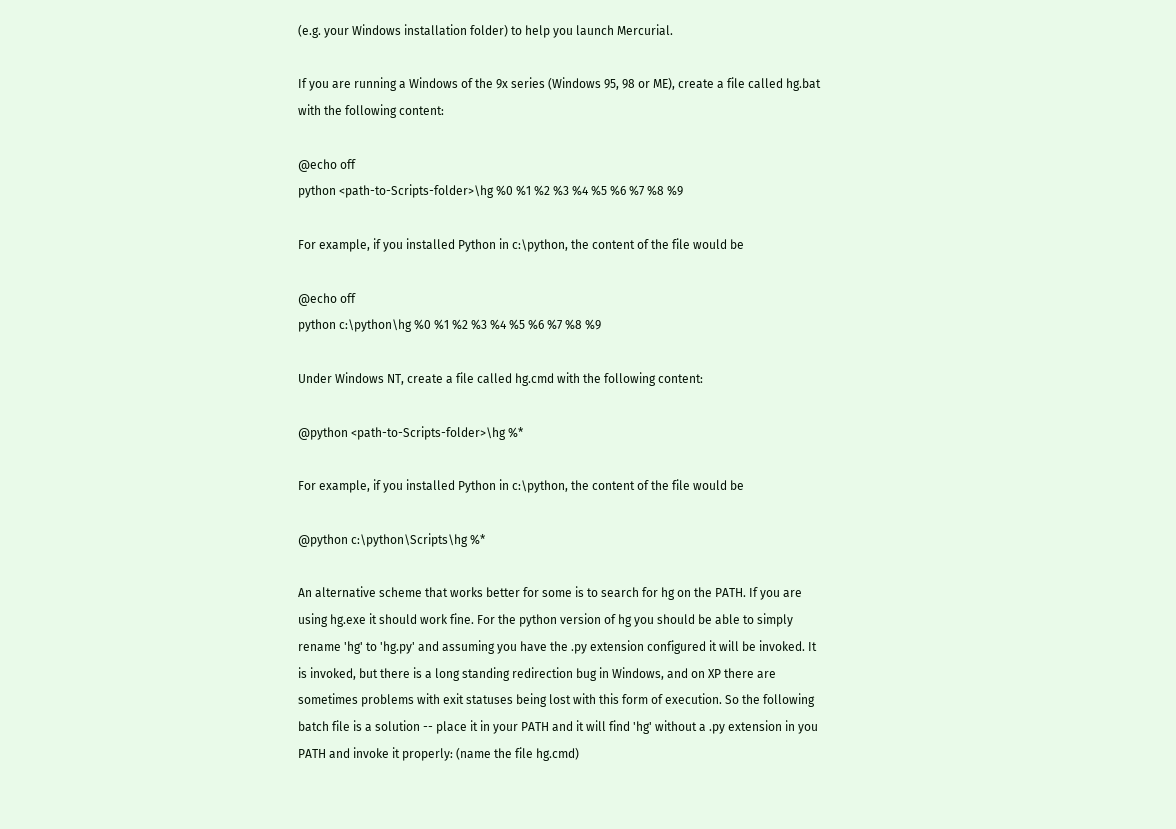(e.g. your Windows installation folder) to help you launch Mercurial.

If you are running a Windows of the 9x series (Windows 95, 98 or ME), create a file called hg.bat with the following content:

@echo off
python <path-to-Scripts-folder>\hg %0 %1 %2 %3 %4 %5 %6 %7 %8 %9

For example, if you installed Python in c:\python, the content of the file would be

@echo off
python c:\python\hg %0 %1 %2 %3 %4 %5 %6 %7 %8 %9

Under Windows NT, create a file called hg.cmd with the following content:

@python <path-to-Scripts-folder>\hg %*

For example, if you installed Python in c:\python, the content of the file would be

@python c:\python\Scripts\hg %*

An alternative scheme that works better for some is to search for hg on the PATH. If you are using hg.exe it should work fine. For the python version of hg you should be able to simply rename 'hg' to 'hg.py' and assuming you have the .py extension configured it will be invoked. It is invoked, but there is a long standing redirection bug in Windows, and on XP there are sometimes problems with exit statuses being lost with this form of execution. So the following batch file is a solution -- place it in your PATH and it will find 'hg' without a .py extension in you PATH and invoke it properly: (name the file hg.cmd)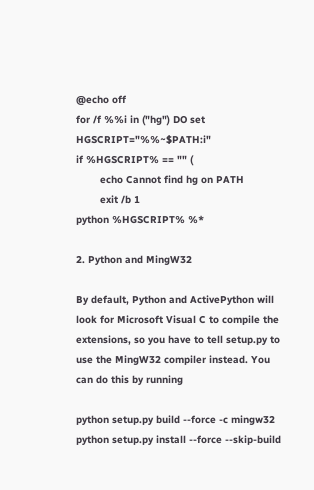@echo off
for /f %%i in ("hg") DO set HGSCRIPT="%%~$PATH:i"
if %HGSCRIPT% == "" (
        echo Cannot find hg on PATH
        exit /b 1
python %HGSCRIPT% %*

2. Python and MingW32

By default, Python and ActivePython will look for Microsoft Visual C to compile the extensions, so you have to tell setup.py to use the MingW32 compiler instead. You can do this by running

python setup.py build --force -c mingw32
python setup.py install --force --skip-build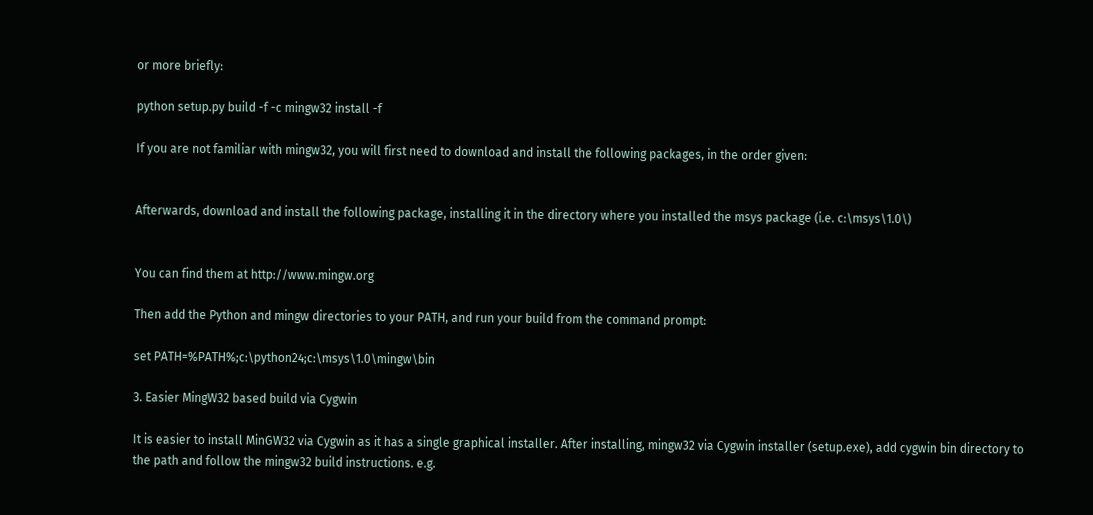or more briefly:

python setup.py build -f -c mingw32 install -f

If you are not familiar with mingw32, you will first need to download and install the following packages, in the order given:


Afterwards, download and install the following package, installing it in the directory where you installed the msys package (i.e. c:\msys\1.0\)


You can find them at http://www.mingw.org

Then add the Python and mingw directories to your PATH, and run your build from the command prompt:

set PATH=%PATH%;c:\python24;c:\msys\1.0\mingw\bin

3. Easier MingW32 based build via Cygwin

It is easier to install MinGW32 via Cygwin as it has a single graphical installer. After installing, mingw32 via Cygwin installer (setup.exe), add cygwin bin directory to the path and follow the mingw32 build instructions. e.g.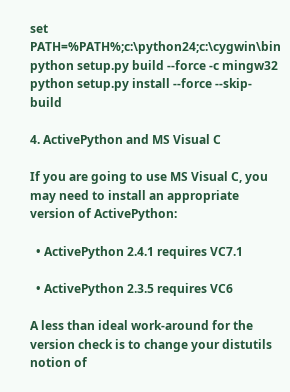set PATH=%PATH%;c:\python24;c:\cygwin\bin
python setup.py build --force -c mingw32
python setup.py install --force --skip-build

4. ActivePython and MS Visual C

If you are going to use MS Visual C, you may need to install an appropriate version of ActivePython:

  • ActivePython 2.4.1 requires VC7.1

  • ActivePython 2.3.5 requires VC6

A less than ideal work-around for the version check is to change your distutils notion of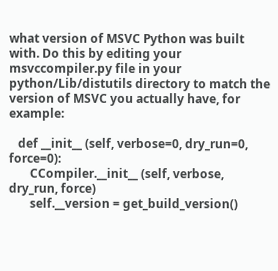what version of MSVC Python was built with. Do this by editing your msvccompiler.py file in your python/Lib/distutils directory to match the version of MSVC you actually have, for example:

   def __init__ (self, verbose=0, dry_run=0, force=0):
       CCompiler.__init__ (self, verbose, dry_run, force)
       self.__version = get_build_version()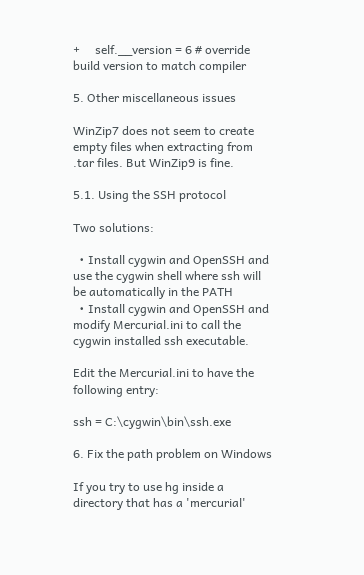+     self.__version = 6 # override build version to match compiler

5. Other miscellaneous issues

WinZip7 does not seem to create empty files when extracting from .tar files. But WinZip9 is fine.

5.1. Using the SSH protocol

Two solutions:

  • Install cygwin and OpenSSH and use the cygwin shell where ssh will be automatically in the PATH
  • Install cygwin and OpenSSH and modify Mercurial.ini to call the cygwin installed ssh executable.

Edit the Mercurial.ini to have the following entry:

ssh = C:\cygwin\bin\ssh.exe

6. Fix the path problem on Windows

If you try to use hg inside a directory that has a 'mercurial'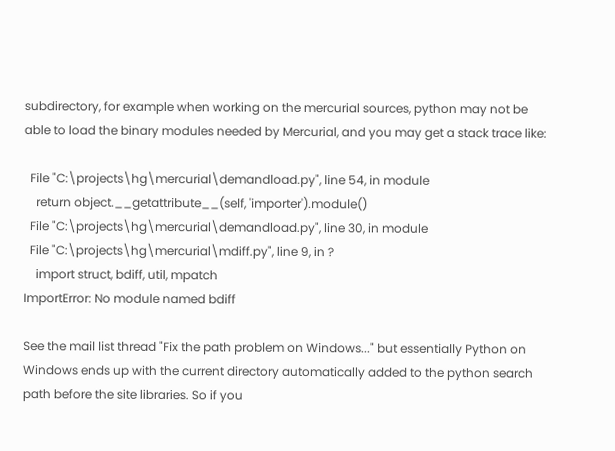subdirectory, for example when working on the mercurial sources, python may not be able to load the binary modules needed by Mercurial, and you may get a stack trace like:

  File "C:\projects\hg\mercurial\demandload.py", line 54, in module
    return object.__getattribute__(self, 'importer').module()
  File "C:\projects\hg\mercurial\demandload.py", line 30, in module
  File "C:\projects\hg\mercurial\mdiff.py", line 9, in ?
    import struct, bdiff, util, mpatch
ImportError: No module named bdiff

See the mail list thread "Fix the path problem on Windows..." but essentially Python on Windows ends up with the current directory automatically added to the python search path before the site libraries. So if you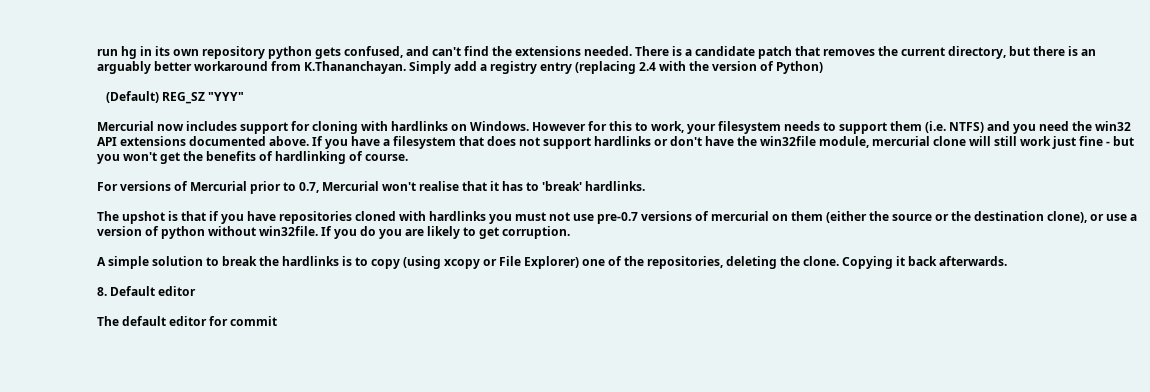run hg in its own repository python gets confused, and can't find the extensions needed. There is a candidate patch that removes the current directory, but there is an arguably better workaround from K.Thananchayan. Simply add a registry entry (replacing 2.4 with the version of Python)

   (Default) REG_SZ "YYY"

Mercurial now includes support for cloning with hardlinks on Windows. However for this to work, your filesystem needs to support them (i.e. NTFS) and you need the win32 API extensions documented above. If you have a filesystem that does not support hardlinks or don't have the win32file module, mercurial clone will still work just fine - but you won't get the benefits of hardlinking of course.

For versions of Mercurial prior to 0.7, Mercurial won't realise that it has to 'break' hardlinks.

The upshot is that if you have repositories cloned with hardlinks you must not use pre-0.7 versions of mercurial on them (either the source or the destination clone), or use a version of python without win32file. If you do you are likely to get corruption.

A simple solution to break the hardlinks is to copy (using xcopy or File Explorer) one of the repositories, deleting the clone. Copying it back afterwards.

8. Default editor

The default editor for commit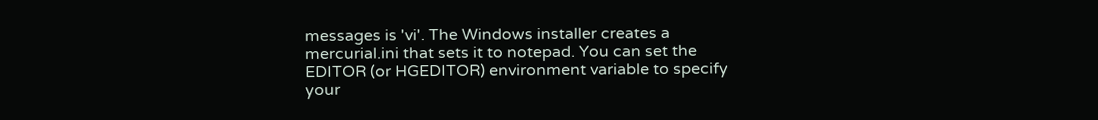messages is 'vi'. The Windows installer creates a mercurial.ini that sets it to notepad. You can set the EDITOR (or HGEDITOR) environment variable to specify your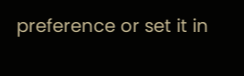preference or set it in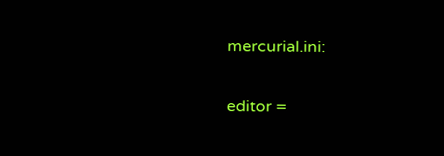mercurial.ini:

editor =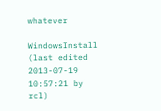whatever

WindowsInstall (last edited 2013-07-19 10:57:21 by rcl)